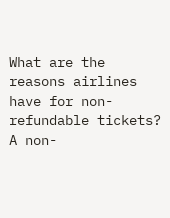What are the reasons airlines have for non-refundable tickets? A non-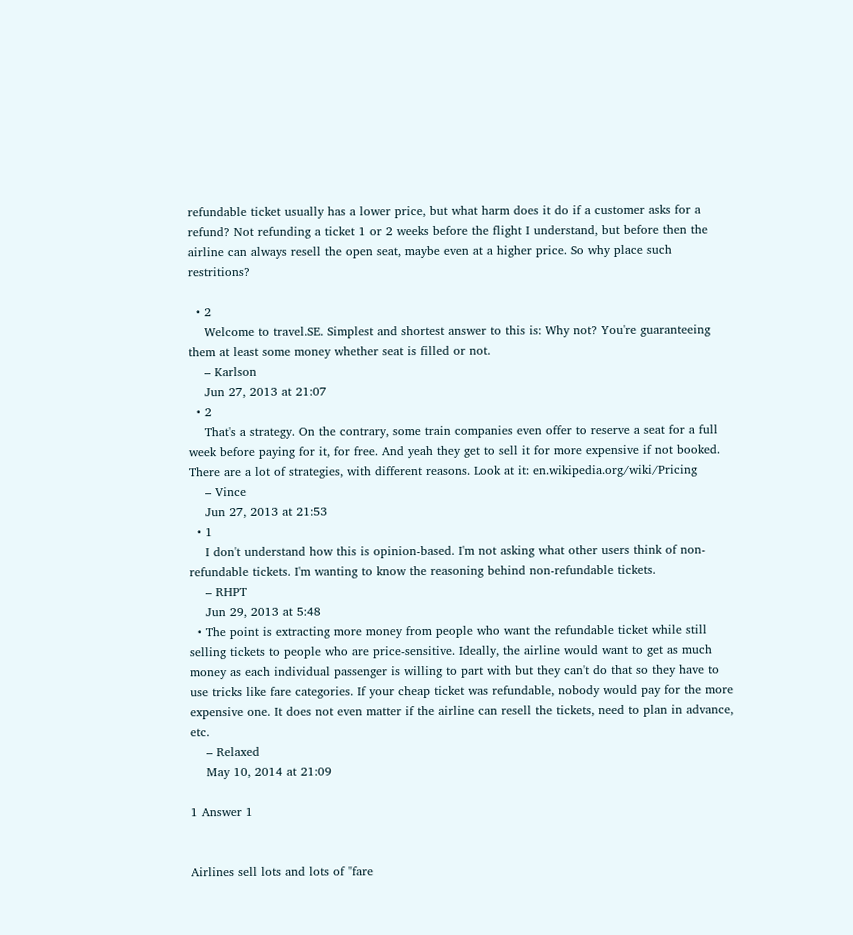refundable ticket usually has a lower price, but what harm does it do if a customer asks for a refund? Not refunding a ticket 1 or 2 weeks before the flight I understand, but before then the airline can always resell the open seat, maybe even at a higher price. So why place such restritions?

  • 2
    Welcome to travel.SE. Simplest and shortest answer to this is: Why not? You're guaranteeing them at least some money whether seat is filled or not.
    – Karlson
    Jun 27, 2013 at 21:07
  • 2
    That's a strategy. On the contrary, some train companies even offer to reserve a seat for a full week before paying for it, for free. And yeah they get to sell it for more expensive if not booked. There are a lot of strategies, with different reasons. Look at it: en.wikipedia.org/wiki/Pricing
    – Vince
    Jun 27, 2013 at 21:53
  • 1
    I don't understand how this is opinion-based. I'm not asking what other users think of non-refundable tickets. I'm wanting to know the reasoning behind non-refundable tickets.
    – RHPT
    Jun 29, 2013 at 5:48
  • The point is extracting more money from people who want the refundable ticket while still selling tickets to people who are price-sensitive. Ideally, the airline would want to get as much money as each individual passenger is willing to part with but they can't do that so they have to use tricks like fare categories. If your cheap ticket was refundable, nobody would pay for the more expensive one. It does not even matter if the airline can resell the tickets, need to plan in advance, etc.
    – Relaxed
    May 10, 2014 at 21:09

1 Answer 1


Airlines sell lots and lots of "fare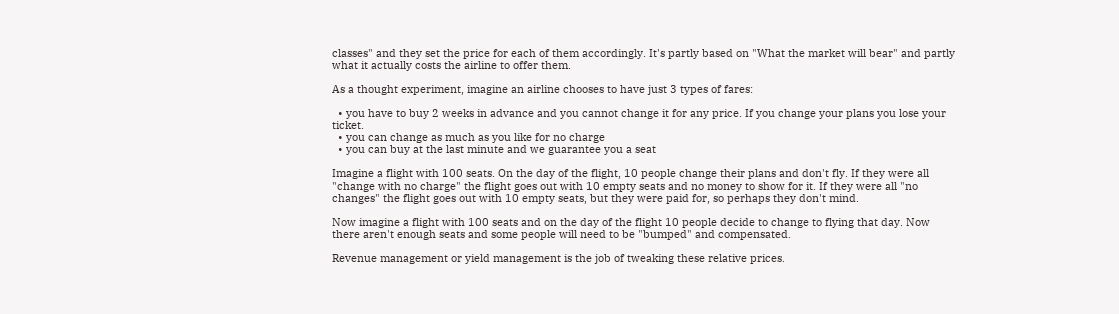classes" and they set the price for each of them accordingly. It's partly based on "What the market will bear" and partly what it actually costs the airline to offer them.

As a thought experiment, imagine an airline chooses to have just 3 types of fares:

  • you have to buy 2 weeks in advance and you cannot change it for any price. If you change your plans you lose your ticket.
  • you can change as much as you like for no charge
  • you can buy at the last minute and we guarantee you a seat

Imagine a flight with 100 seats. On the day of the flight, 10 people change their plans and don't fly. If they were all "change with no charge" the flight goes out with 10 empty seats and no money to show for it. If they were all "no changes" the flight goes out with 10 empty seats, but they were paid for, so perhaps they don't mind.

Now imagine a flight with 100 seats and on the day of the flight 10 people decide to change to flying that day. Now there aren't enough seats and some people will need to be "bumped" and compensated.

Revenue management or yield management is the job of tweaking these relative prices.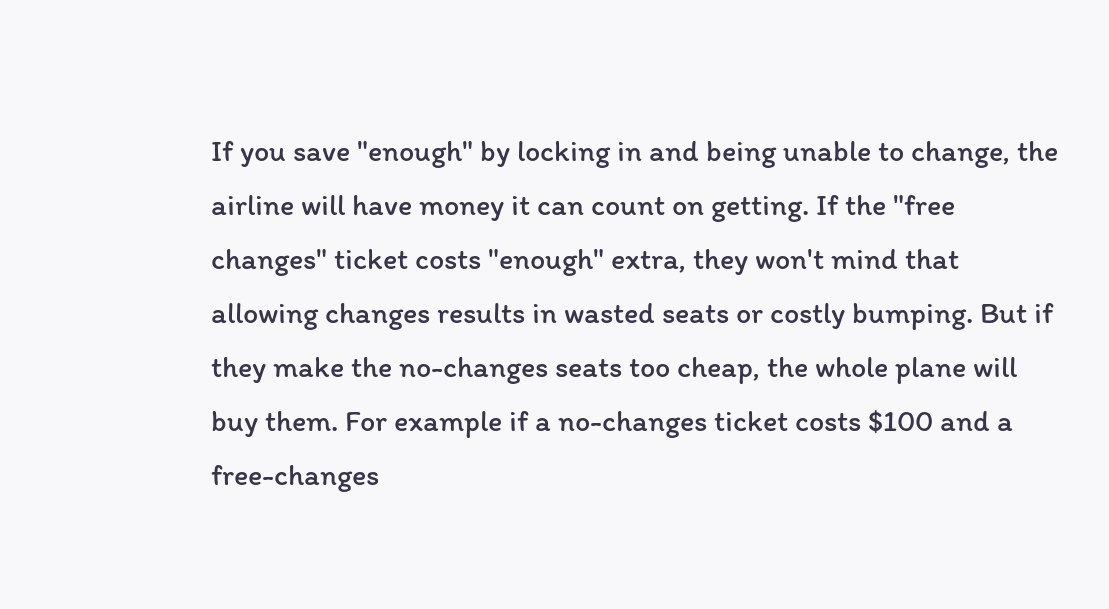If you save "enough" by locking in and being unable to change, the airline will have money it can count on getting. If the "free changes" ticket costs "enough" extra, they won't mind that allowing changes results in wasted seats or costly bumping. But if they make the no-changes seats too cheap, the whole plane will buy them. For example if a no-changes ticket costs $100 and a free-changes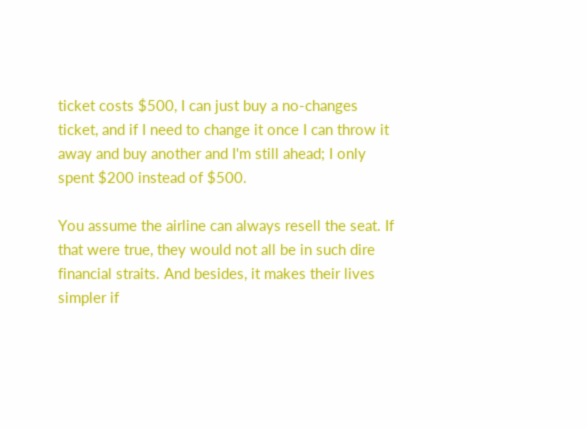ticket costs $500, I can just buy a no-changes ticket, and if I need to change it once I can throw it away and buy another and I'm still ahead; I only spent $200 instead of $500.

You assume the airline can always resell the seat. If that were true, they would not all be in such dire financial straits. And besides, it makes their lives simpler if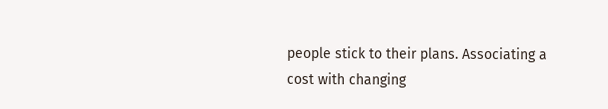people stick to their plans. Associating a cost with changing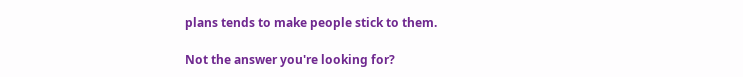plans tends to make people stick to them.

Not the answer you're looking for?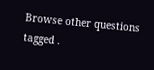Browse other questions tagged .